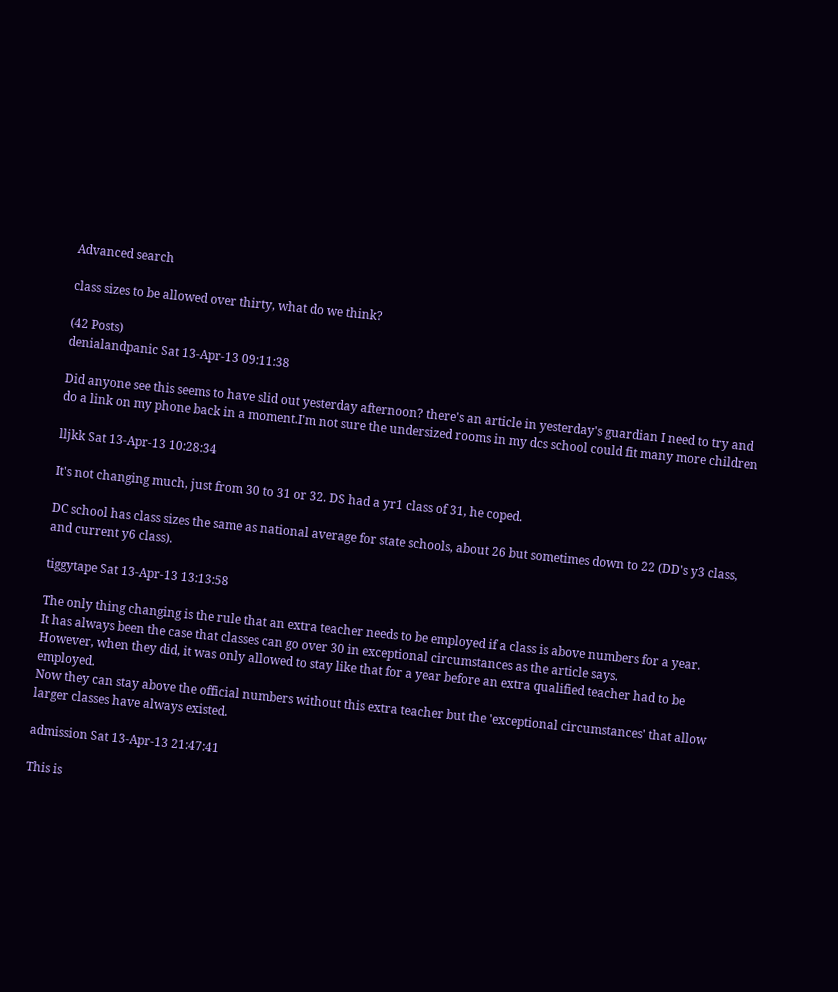Advanced search

class sizes to be allowed over thirty, what do we think?

(42 Posts)
denialandpanic Sat 13-Apr-13 09:11:38

Did anyone see this seems to have slid out yesterday afternoon? there's an article in yesterday's guardian I need to try and do a link on my phone back in a moment.I'm not sure the undersized rooms in my dcs school could fit many more children

lljkk Sat 13-Apr-13 10:28:34

It's not changing much, just from 30 to 31 or 32. DS had a yr1 class of 31, he coped.

DC school has class sizes the same as national average for state schools, about 26 but sometimes down to 22 (DD's y3 class, and current y6 class).

tiggytape Sat 13-Apr-13 13:13:58

The only thing changing is the rule that an extra teacher needs to be employed if a class is above numbers for a year.
It has always been the case that classes can go over 30 in exceptional circumstances as the article says.
However, when they did, it was only allowed to stay like that for a year before an extra qualified teacher had to be employed.
Now they can stay above the official numbers without this extra teacher but the 'exceptional circumstances' that allow larger classes have always existed.

admission Sat 13-Apr-13 21:47:41

This is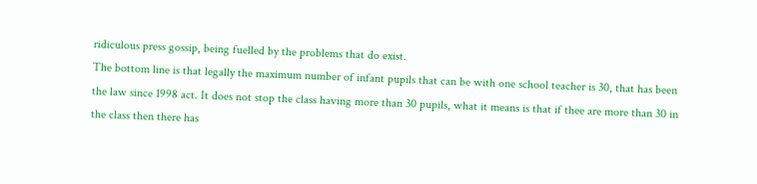ridiculous press gossip, being fuelled by the problems that do exist.
The bottom line is that legally the maximum number of infant pupils that can be with one school teacher is 30, that has been the law since 1998 act. It does not stop the class having more than 30 pupils, what it means is that if thee are more than 30 in the class then there has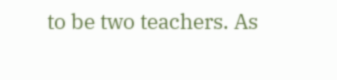to be two teachers. As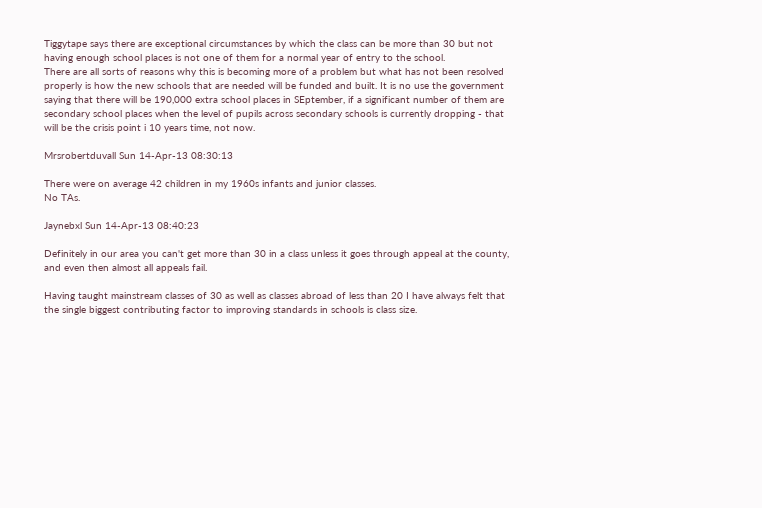Tiggytape says there are exceptional circumstances by which the class can be more than 30 but not having enough school places is not one of them for a normal year of entry to the school.
There are all sorts of reasons why this is becoming more of a problem but what has not been resolved properly is how the new schools that are needed will be funded and built. It is no use the government saying that there will be 190,000 extra school places in SEptember, if a significant number of them are secondary school places when the level of pupils across secondary schools is currently dropping - that will be the crisis point i 10 years time, not now.

Mrsrobertduvall Sun 14-Apr-13 08:30:13

There were on average 42 children in my 1960s infants and junior classes.
No TAs.

Jaynebxl Sun 14-Apr-13 08:40:23

Definitely in our area you can't get more than 30 in a class unless it goes through appeal at the county, and even then almost all appeals fail.

Having taught mainstream classes of 30 as well as classes abroad of less than 20 I have always felt that the single biggest contributing factor to improving standards in schools is class size.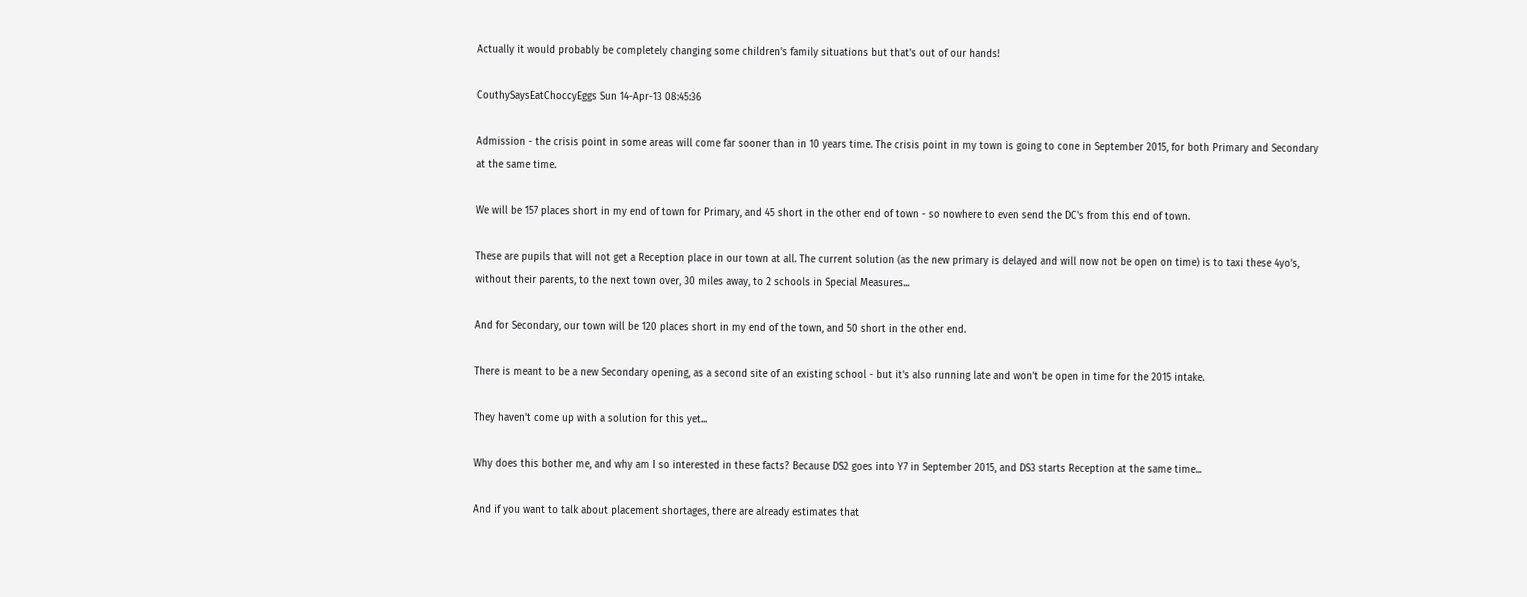Actually it would probably be completely changing some children's family situations but that's out of our hands!

CouthySaysEatChoccyEggs Sun 14-Apr-13 08:45:36

Admission - the crisis point in some areas will come far sooner than in 10 years time. The crisis point in my town is going to cone in September 2015, for both Primary and Secondary at the same time.

We will be 157 places short in my end of town for Primary, and 45 short in the other end of town - so nowhere to even send the DC's from this end of town.

These are pupils that will not get a Reception place in our town at all. The current solution (as the new primary is delayed and will now not be open on time) is to taxi these 4yo's, without their parents, to the next town over, 30 miles away, to 2 schools in Special Measures...

And for Secondary, our town will be 120 places short in my end of the town, and 50 short in the other end.

There is meant to be a new Secondary opening, as a second site of an existing school - but it's also running late and won't be open in time for the 2015 intake.

They haven't come up with a solution for this yet...

Why does this bother me, and why am I so interested in these facts? Because DS2 goes into Y7 in September 2015, and DS3 starts Reception at the same time...

And if you want to talk about placement shortages, there are already estimates that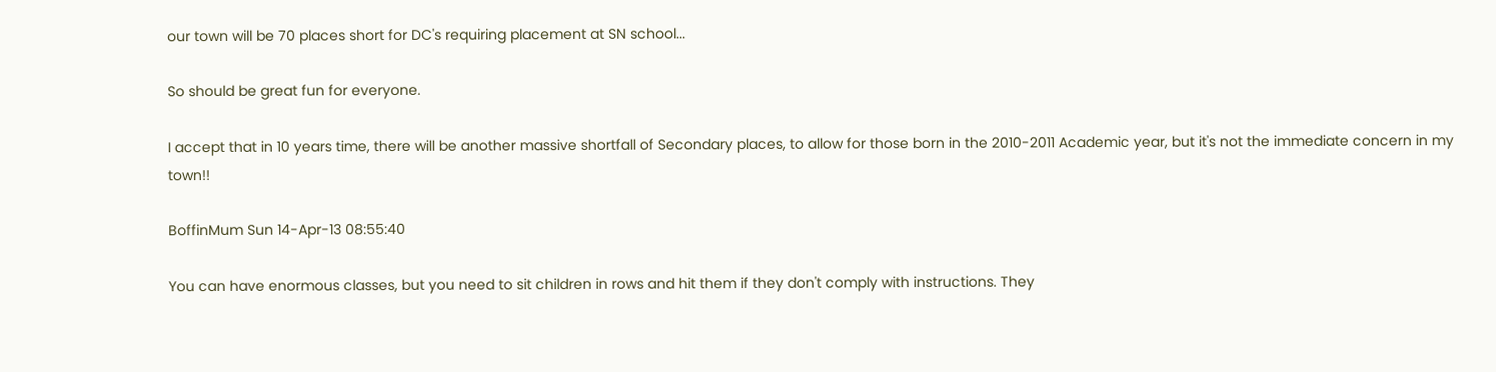our town will be 70 places short for DC's requiring placement at SN school...

So should be great fun for everyone.

I accept that in 10 years time, there will be another massive shortfall of Secondary places, to allow for those born in the 2010-2011 Academic year, but it's not the immediate concern in my town!!

BoffinMum Sun 14-Apr-13 08:55:40

You can have enormous classes, but you need to sit children in rows and hit them if they don't comply with instructions. They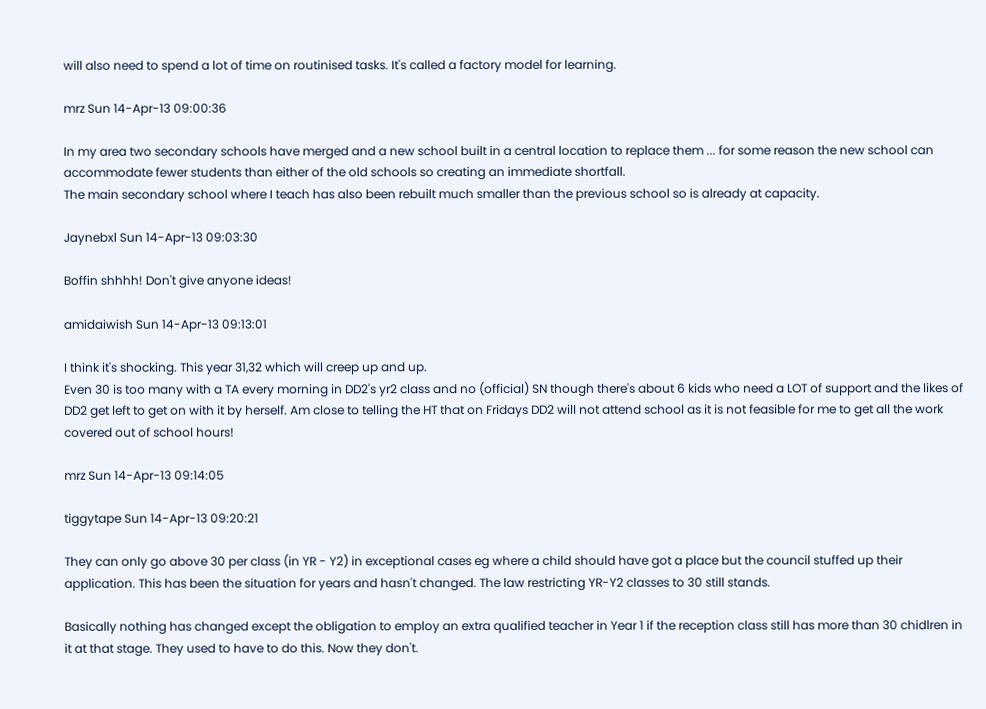will also need to spend a lot of time on routinised tasks. It's called a factory model for learning.

mrz Sun 14-Apr-13 09:00:36

In my area two secondary schools have merged and a new school built in a central location to replace them ... for some reason the new school can accommodate fewer students than either of the old schools so creating an immediate shortfall.
The main secondary school where I teach has also been rebuilt much smaller than the previous school so is already at capacity.

Jaynebxl Sun 14-Apr-13 09:03:30

Boffin shhhh! Don't give anyone ideas!

amidaiwish Sun 14-Apr-13 09:13:01

I think it's shocking. This year 31,32 which will creep up and up.
Even 30 is too many with a TA every morning in DD2's yr2 class and no (official) SN though there's about 6 kids who need a LOT of support and the likes of DD2 get left to get on with it by herself. Am close to telling the HT that on Fridays DD2 will not attend school as it is not feasible for me to get all the work covered out of school hours!

mrz Sun 14-Apr-13 09:14:05

tiggytape Sun 14-Apr-13 09:20:21

They can only go above 30 per class (in YR - Y2) in exceptional cases eg where a child should have got a place but the council stuffed up their application. This has been the situation for years and hasn't changed. The law restricting YR-Y2 classes to 30 still stands.

Basically nothing has changed except the obligation to employ an extra qualified teacher in Year 1 if the reception class still has more than 30 chidlren in it at that stage. They used to have to do this. Now they don't.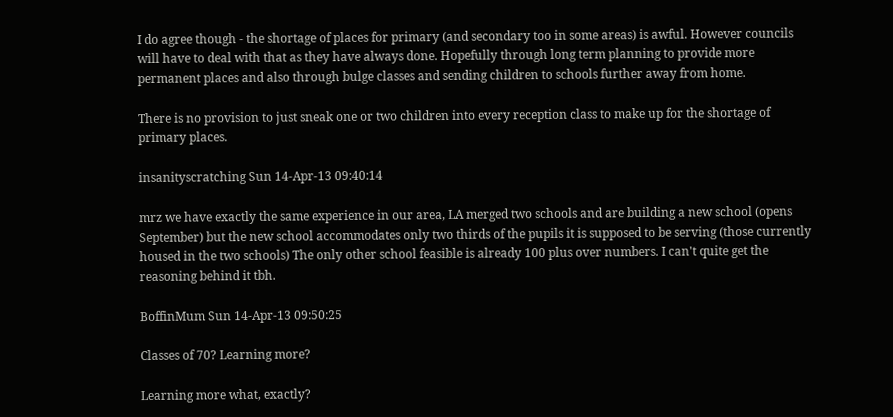I do agree though - the shortage of places for primary (and secondary too in some areas) is awful. However councils will have to deal with that as they have always done. Hopefully through long term planning to provide more permanent places and also through bulge classes and sending children to schools further away from home.

There is no provision to just sneak one or two children into every reception class to make up for the shortage of primary places.

insanityscratching Sun 14-Apr-13 09:40:14

mrz we have exactly the same experience in our area, LA merged two schools and are building a new school (opens September) but the new school accommodates only two thirds of the pupils it is supposed to be serving (those currently housed in the two schools) The only other school feasible is already 100 plus over numbers. I can't quite get the reasoning behind it tbh.

BoffinMum Sun 14-Apr-13 09:50:25

Classes of 70? Learning more?

Learning more what, exactly?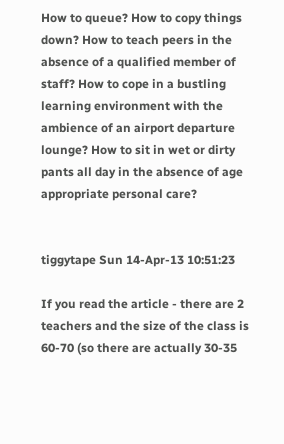How to queue? How to copy things down? How to teach peers in the absence of a qualified member of staff? How to cope in a bustling learning environment with the ambience of an airport departure lounge? How to sit in wet or dirty pants all day in the absence of age appropriate personal care?


tiggytape Sun 14-Apr-13 10:51:23

If you read the article - there are 2 teachers and the size of the class is 60-70 (so there are actually 30-35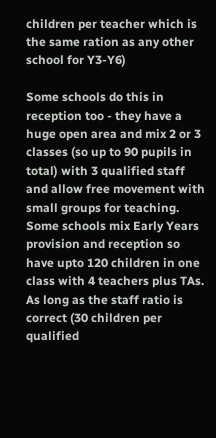children per teacher which is the same ration as any other school for Y3-Y6)

Some schools do this in reception too - they have a huge open area and mix 2 or 3 classes (so up to 90 pupils in total) with 3 qualified staff and allow free movement with small groups for teaching.
Some schools mix Early Years provision and reception so have upto 120 children in one class with 4 teachers plus TAs.
As long as the staff ratio is correct (30 children per qualified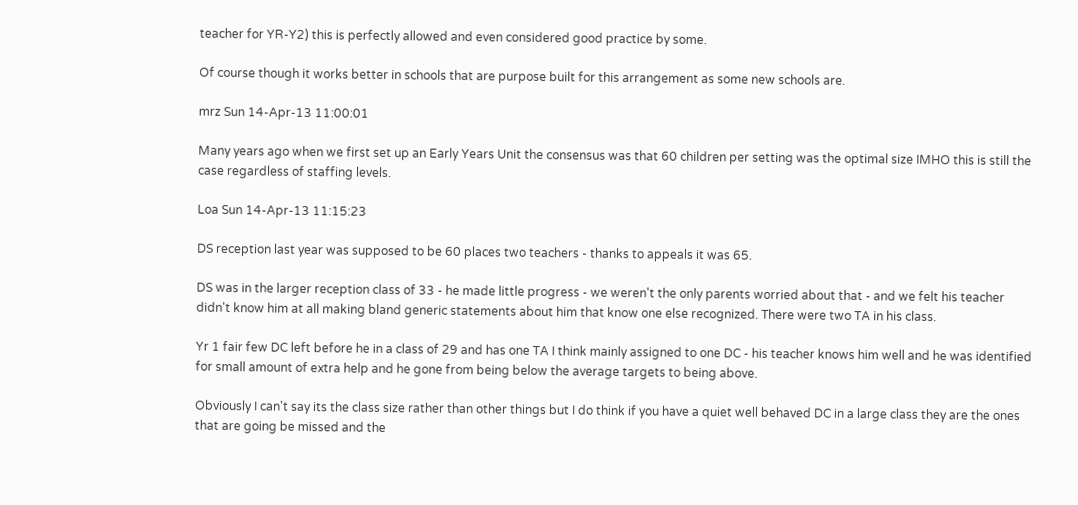teacher for YR-Y2) this is perfectly allowed and even considered good practice by some.

Of course though it works better in schools that are purpose built for this arrangement as some new schools are.

mrz Sun 14-Apr-13 11:00:01

Many years ago when we first set up an Early Years Unit the consensus was that 60 children per setting was the optimal size IMHO this is still the case regardless of staffing levels.

Loa Sun 14-Apr-13 11:15:23

DS reception last year was supposed to be 60 places two teachers - thanks to appeals it was 65.

DS was in the larger reception class of 33 - he made little progress - we weren't the only parents worried about that - and we felt his teacher didn't know him at all making bland generic statements about him that know one else recognized. There were two TA in his class.

Yr 1 fair few DC left before he in a class of 29 and has one TA I think mainly assigned to one DC - his teacher knows him well and he was identified for small amount of extra help and he gone from being below the average targets to being above.

Obviously I can't say its the class size rather than other things but I do think if you have a quiet well behaved DC in a large class they are the ones that are going be missed and the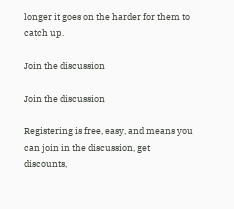longer it goes on the harder for them to catch up.

Join the discussion

Join the discussion

Registering is free, easy, and means you can join in the discussion, get discounts,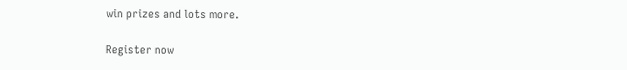win prizes and lots more.

Register now